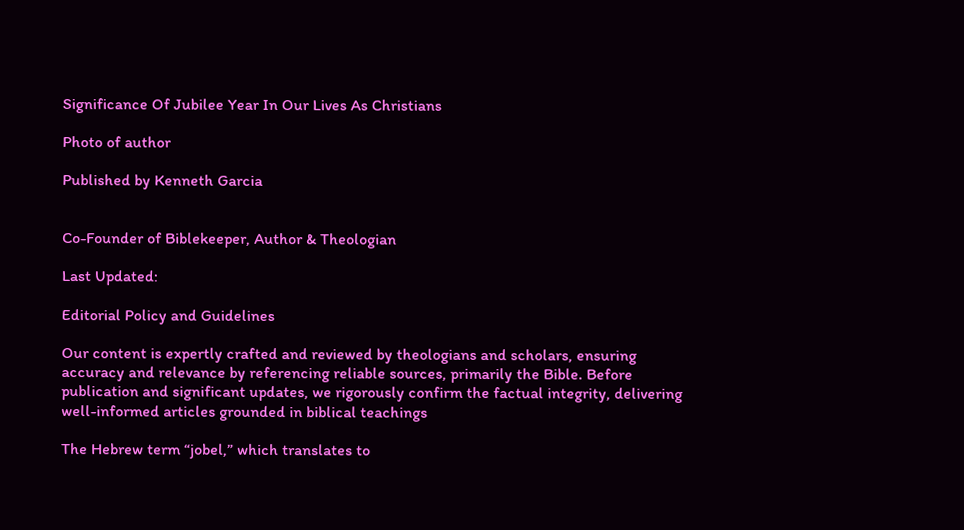Significance Of Jubilee Year In Our Lives As Christians

Photo of author

Published by Kenneth Garcia


Co-Founder of Biblekeeper, Author & Theologian

Last Updated:

Editorial Policy and Guidelines

Our content is expertly crafted and reviewed by theologians and scholars, ensuring accuracy and relevance by referencing reliable sources, primarily the Bible. Before publication and significant updates, we rigorously confirm the factual integrity, delivering well-informed articles grounded in biblical teachings

The Hebrew term “jobel,” which translates to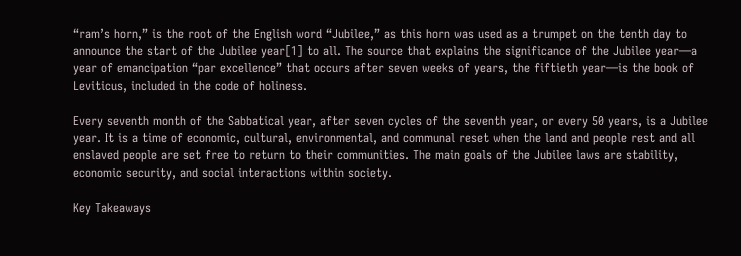“ram’s horn,” is the root of the English word “Jubilee,” as this horn was used as a trumpet on the tenth day to announce the start of the Jubilee year[1] to all. The source that explains the significance of the Jubilee year—a year of emancipation “par excellence” that occurs after seven weeks of years, the fiftieth year—is the book of Leviticus, included in the code of holiness.

Every seventh month of the Sabbatical year, after seven cycles of the seventh year, or every 50 years, is a Jubilee year. It is a time of economic, cultural, environmental, and communal reset when the land and people rest and all enslaved people are set free to return to their communities. The main goals of the Jubilee laws are stability, economic security, and social interactions within society.

Key Takeaways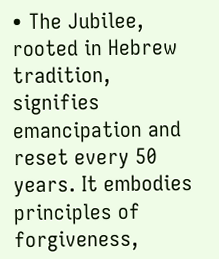• The Jubilee, rooted in Hebrew tradition, signifies emancipation and reset every 50 years. It embodies principles of forgiveness,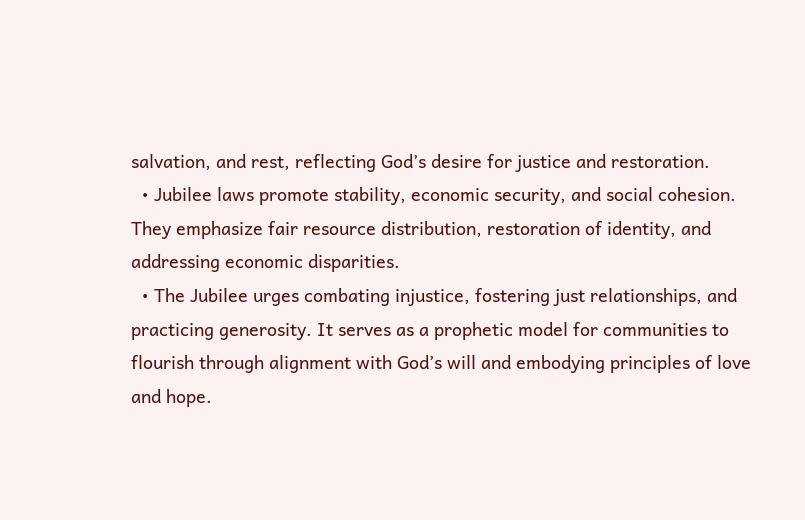salvation, and rest, reflecting God’s desire for justice and restoration.
  • Jubilee laws promote stability, economic security, and social cohesion. They emphasize fair resource distribution, restoration of identity, and addressing economic disparities.
  • The Jubilee urges combating injustice, fostering just relationships, and practicing generosity. It serves as a prophetic model for communities to flourish through alignment with God’s will and embodying principles of love and hope.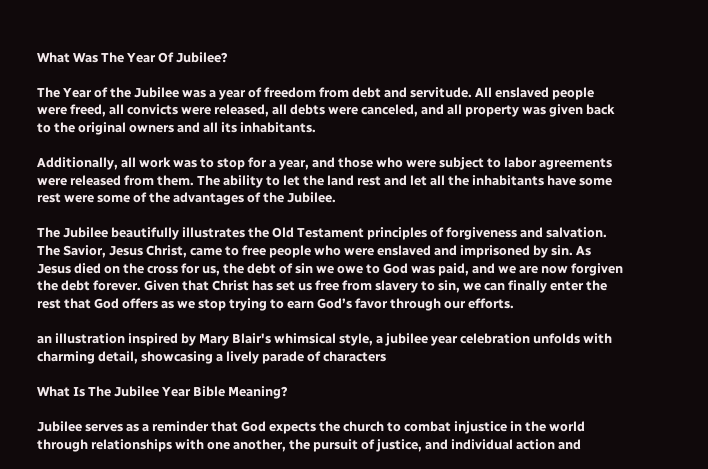What Was The Year Of Jubilee?

The Year of the Jubilee was a year of freedom from debt and servitude. All enslaved people were freed, all convicts were released, all debts were canceled, and all property was given back to the original owners and all its inhabitants.

Additionally, all work was to stop for a year, and those who were subject to labor agreements were released from them. The ability to let the land rest and let all the inhabitants have some rest were some of the advantages of the Jubilee.

The Jubilee beautifully illustrates the Old Testament principles of forgiveness and salvation. The Savior, Jesus Christ, came to free people who were enslaved and imprisoned by sin. As Jesus died on the cross for us, the debt of sin we owe to God was paid, and we are now forgiven the debt forever. Given that Christ has set us free from slavery to sin, we can finally enter the rest that God offers as we stop trying to earn God’s favor through our efforts.

an illustration inspired by Mary Blair's whimsical style, a jubilee year celebration unfolds with charming detail, showcasing a lively parade of characters

What Is The Jubilee Year Bible Meaning?

Jubilee serves as a reminder that God expects the church to combat injustice in the world through relationships with one another, the pursuit of justice, and individual action and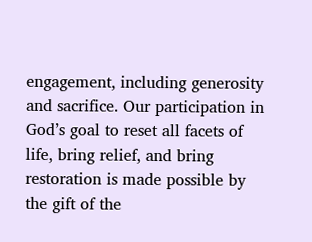engagement, including generosity and sacrifice. Our participation in God’s goal to reset all facets of life, bring relief, and bring restoration is made possible by the gift of the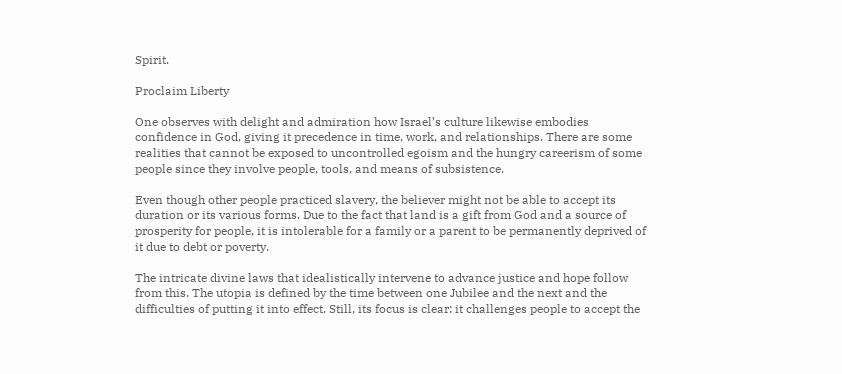Spirit.

Proclaim Liberty

One observes with delight and admiration how Israel’s culture likewise embodies confidence in God, giving it precedence in time, work, and relationships. There are some realities that cannot be exposed to uncontrolled egoism and the hungry careerism of some people since they involve people, tools, and means of subsistence.

Even though other people practiced slavery, the believer might not be able to accept its duration or its various forms. Due to the fact that land is a gift from God and a source of prosperity for people, it is intolerable for a family or a parent to be permanently deprived of it due to debt or poverty.

The intricate divine laws that idealistically intervene to advance justice and hope follow from this. The utopia is defined by the time between one Jubilee and the next and the difficulties of putting it into effect. Still, its focus is clear: it challenges people to accept the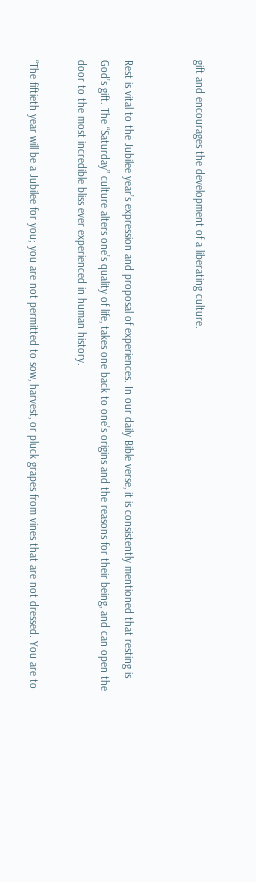gift and encourages the development of a liberating culture.


Rest is vital to the Jubilee year’s expression and proposal of experiences. In our daily Bible verse, it is consistently mentioned that resting is God’s gift. The “Saturday” culture alters one’s quality of life, takes one back to one’s origins and the reasons for their being, and can open the door to the most incredible bliss ever experienced in human history.

“The fiftieth year will be a Jubilee for you; you are not permitted to sow, harvest, or pluck grapes from vines that are not dressed. You are to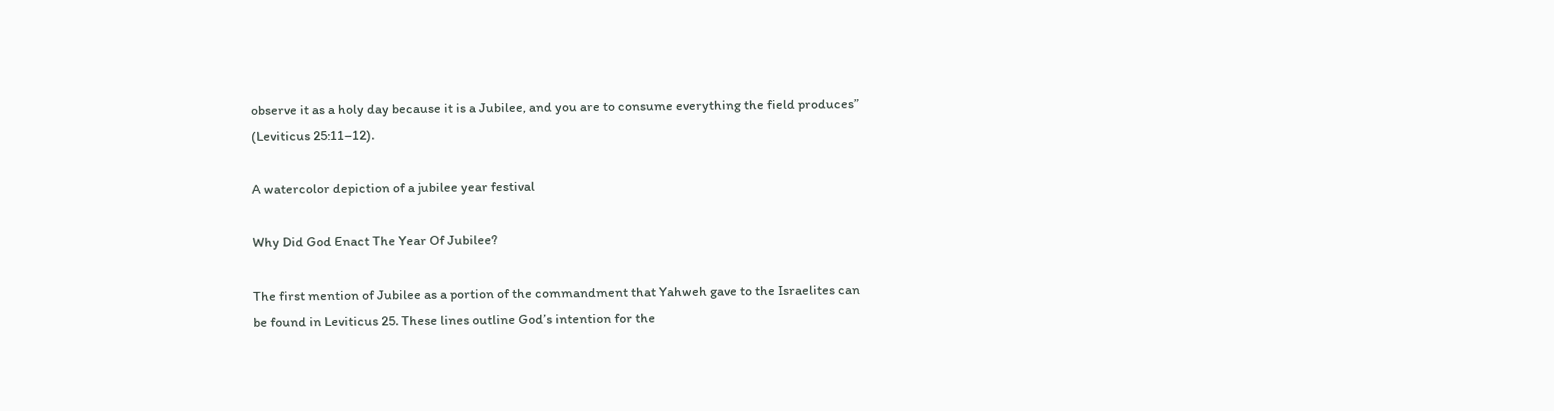observe it as a holy day because it is a Jubilee, and you are to consume everything the field produces” (Leviticus 25:11–12).

A watercolor depiction of a jubilee year festival

Why Did God Enact The Year Of Jubilee?

The first mention of Jubilee as a portion of the commandment that Yahweh gave to the Israelites can be found in Leviticus 25. These lines outline God’s intention for the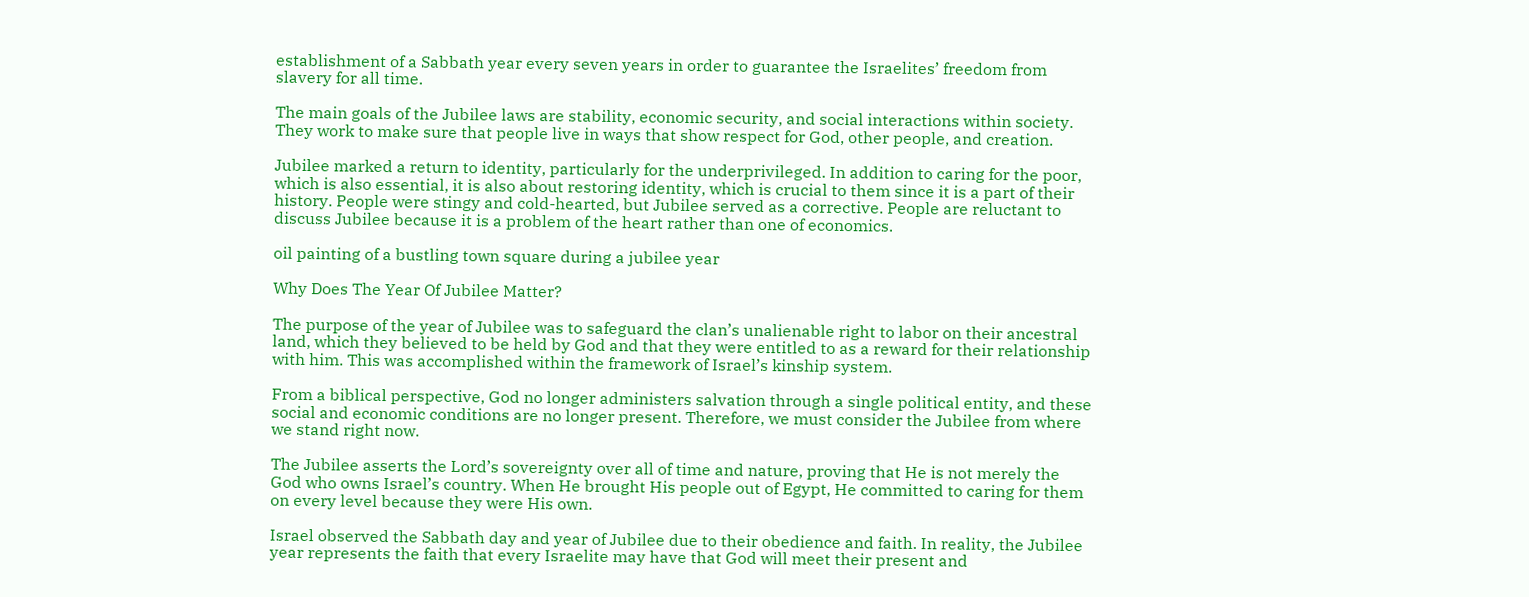establishment of a Sabbath year every seven years in order to guarantee the Israelites’ freedom from slavery for all time.

The main goals of the Jubilee laws are stability, economic security, and social interactions within society. They work to make sure that people live in ways that show respect for God, other people, and creation.

Jubilee marked a return to identity, particularly for the underprivileged. In addition to caring for the poor, which is also essential, it is also about restoring identity, which is crucial to them since it is a part of their history. People were stingy and cold-hearted, but Jubilee served as a corrective. People are reluctant to discuss Jubilee because it is a problem of the heart rather than one of economics.

oil painting of a bustling town square during a jubilee year

Why Does The Year Of Jubilee Matter?

The purpose of the year of Jubilee was to safeguard the clan’s unalienable right to labor on their ancestral land, which they believed to be held by God and that they were entitled to as a reward for their relationship with him. This was accomplished within the framework of Israel’s kinship system.

From a biblical perspective, God no longer administers salvation through a single political entity, and these social and economic conditions are no longer present. Therefore, we must consider the Jubilee from where we stand right now.

The Jubilee asserts the Lord’s sovereignty over all of time and nature, proving that He is not merely the God who owns Israel’s country. When He brought His people out of Egypt, He committed to caring for them on every level because they were His own.

Israel observed the Sabbath day and year of Jubilee due to their obedience and faith. In reality, the Jubilee year represents the faith that every Israelite may have that God will meet their present and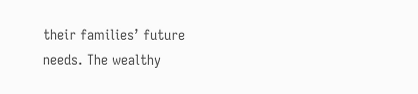their families’ future needs. The wealthy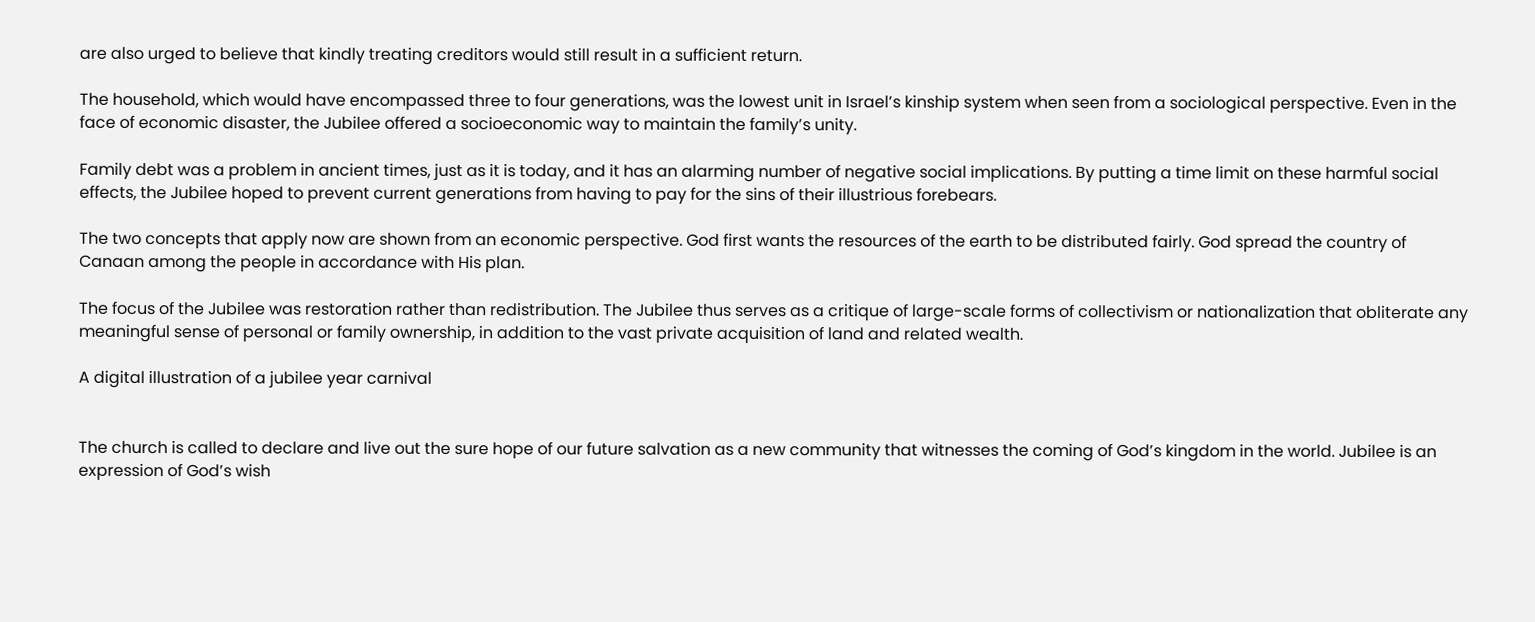are also urged to believe that kindly treating creditors would still result in a sufficient return.

The household, which would have encompassed three to four generations, was the lowest unit in Israel’s kinship system when seen from a sociological perspective. Even in the face of economic disaster, the Jubilee offered a socioeconomic way to maintain the family’s unity.

Family debt was a problem in ancient times, just as it is today, and it has an alarming number of negative social implications. By putting a time limit on these harmful social effects, the Jubilee hoped to prevent current generations from having to pay for the sins of their illustrious forebears.

The two concepts that apply now are shown from an economic perspective. God first wants the resources of the earth to be distributed fairly. God spread the country of Canaan among the people in accordance with His plan.

The focus of the Jubilee was restoration rather than redistribution. The Jubilee thus serves as a critique of large-scale forms of collectivism or nationalization that obliterate any meaningful sense of personal or family ownership, in addition to the vast private acquisition of land and related wealth.

A digital illustration of a jubilee year carnival


The church is called to declare and live out the sure hope of our future salvation as a new community that witnesses the coming of God’s kingdom in the world. Jubilee is an expression of God’s wish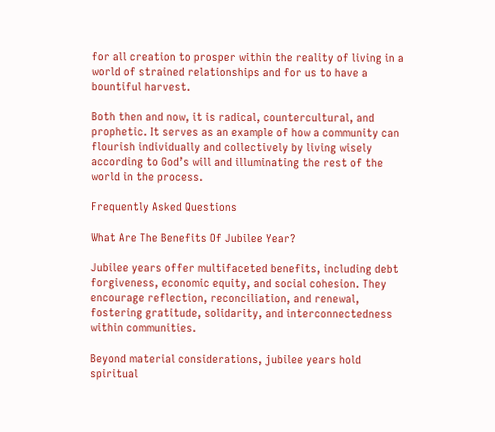for all creation to prosper within the reality of living in a world of strained relationships and for us to have a bountiful harvest.

Both then and now, it is radical, countercultural, and prophetic. It serves as an example of how a community can flourish individually and collectively by living wisely according to God’s will and illuminating the rest of the world in the process.

Frequently Asked Questions

What Are The Benefits Of Jubilee Year?

Jubilee years offer multifaceted benefits, including debt forgiveness, economic equity, and social cohesion. They encourage reflection, reconciliation, and renewal, fostering gratitude, solidarity, and interconnectedness within communities.

Beyond material considerations, jubilee years hold spiritual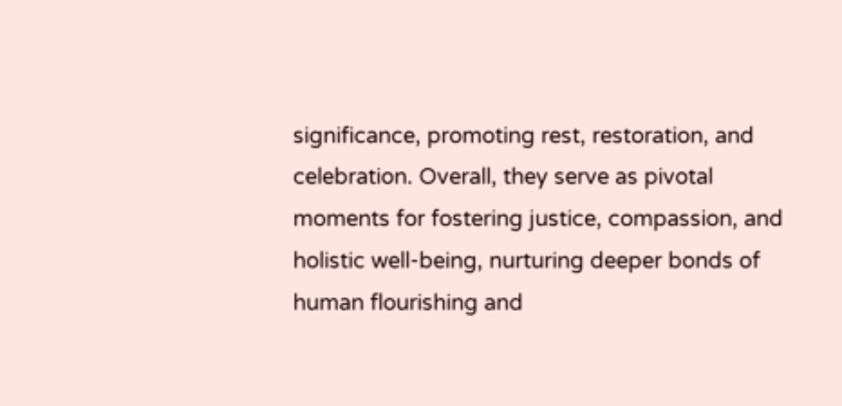significance, promoting rest, restoration, and celebration. Overall, they serve as pivotal moments for fostering justice, compassion, and holistic well-being, nurturing deeper bonds of human flourishing and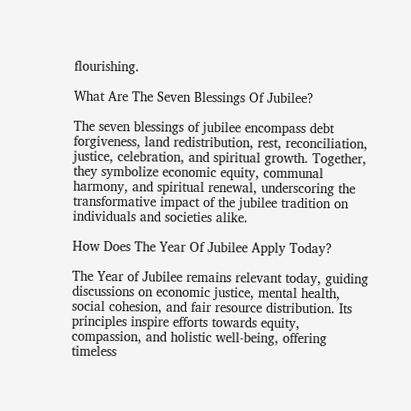flourishing.

What Are The Seven Blessings Of Jubilee?

The seven blessings of jubilee encompass debt forgiveness, land redistribution, rest, reconciliation, justice, celebration, and spiritual growth. Together, they symbolize economic equity, communal harmony, and spiritual renewal, underscoring the transformative impact of the jubilee tradition on individuals and societies alike.

How Does The Year Of Jubilee Apply Today?

The Year of Jubilee remains relevant today, guiding discussions on economic justice, mental health, social cohesion, and fair resource distribution. Its principles inspire efforts towards equity, compassion, and holistic well-being, offering timeless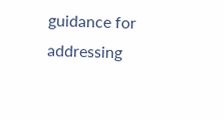guidance for addressing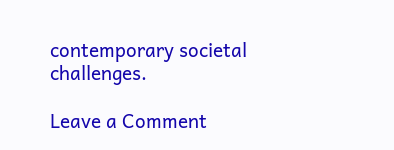contemporary societal challenges.

Leave a Comment